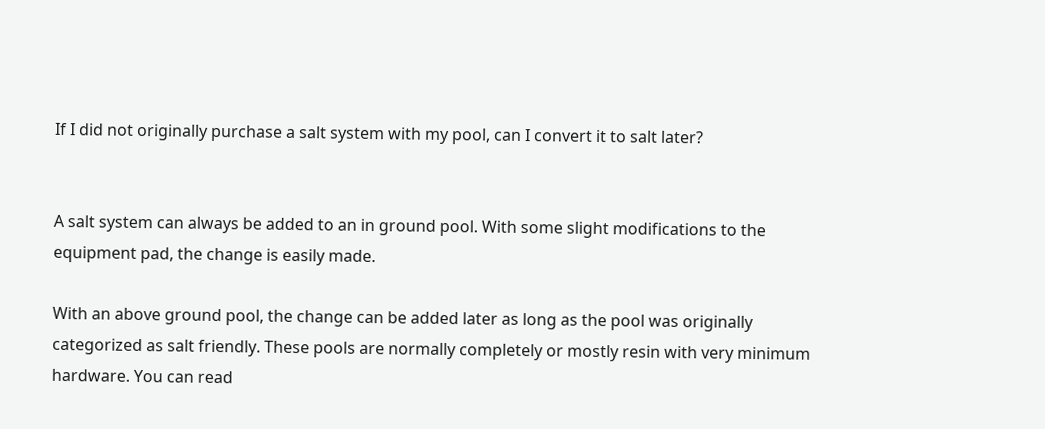If I did not originally purchase a salt system with my pool, can I convert it to salt later?


A salt system can always be added to an in ground pool. With some slight modifications to the equipment pad, the change is easily made.

With an above ground pool, the change can be added later as long as the pool was originally categorized as salt friendly. These pools are normally completely or mostly resin with very minimum hardware. You can read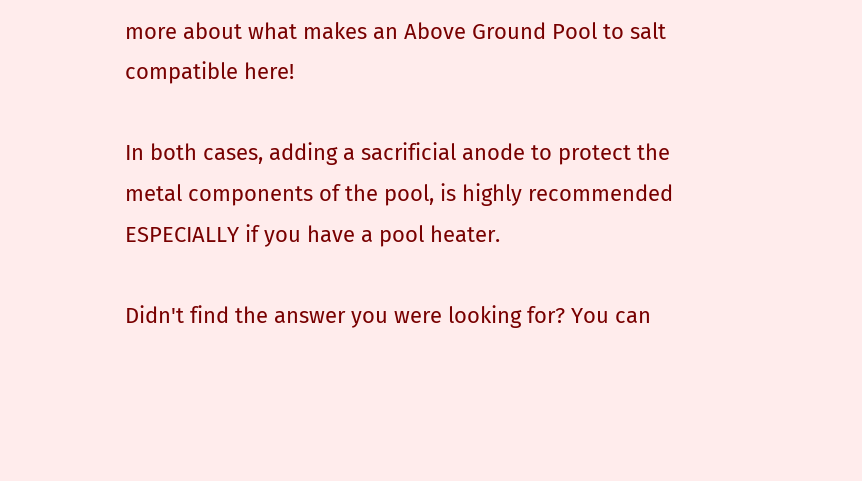more about what makes an Above Ground Pool to salt compatible here!

In both cases, adding a sacrificial anode to protect the metal components of the pool, is highly recommended ESPECIALLY if you have a pool heater.

Didn't find the answer you were looking for? You can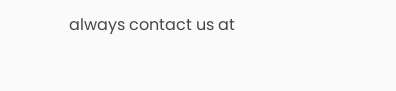always contact us at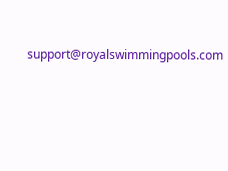support@royalswimmingpools.com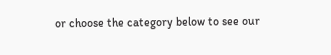or choose the category below to see our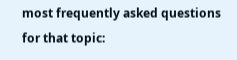most frequently asked questions for that topic: